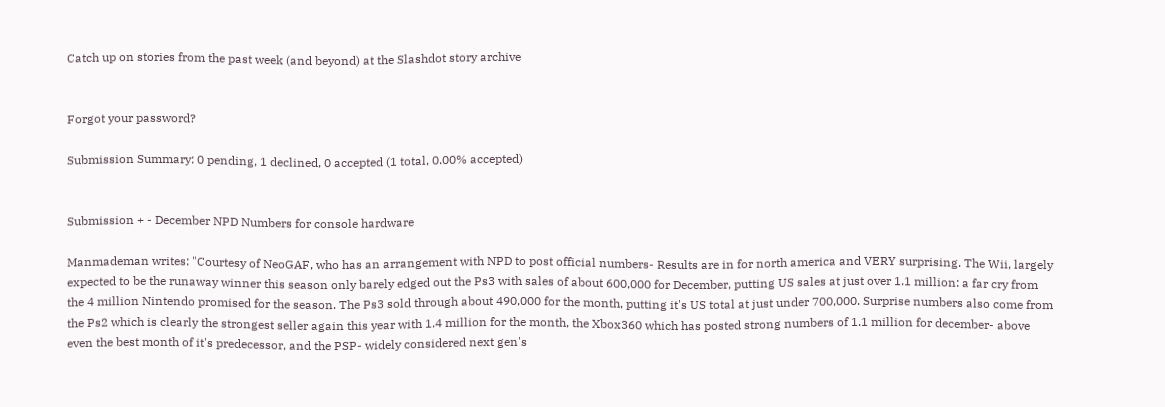Catch up on stories from the past week (and beyond) at the Slashdot story archive


Forgot your password?

Submission Summary: 0 pending, 1 declined, 0 accepted (1 total, 0.00% accepted)


Submission + - December NPD Numbers for console hardware

Manmademan writes: "Courtesy of NeoGAF, who has an arrangement with NPD to post official numbers- Results are in for north america and VERY surprising. The Wii, largely expected to be the runaway winner this season only barely edged out the Ps3 with sales of about 600,000 for December, putting US sales at just over 1.1 million: a far cry from the 4 million Nintendo promised for the season. The Ps3 sold through about 490,000 for the month, putting it's US total at just under 700,000. Surprise numbers also come from the Ps2 which is clearly the strongest seller again this year with 1.4 million for the month, the Xbox360 which has posted strong numbers of 1.1 million for december- above even the best month of it's predecessor, and the PSP- widely considered next gen's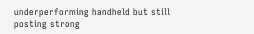underperforming handheld but still posting strong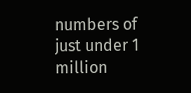numbers of just under 1 million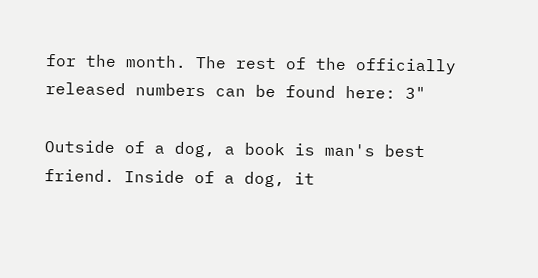for the month. The rest of the officially released numbers can be found here: 3"

Outside of a dog, a book is man's best friend. Inside of a dog, it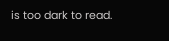is too dark to read.